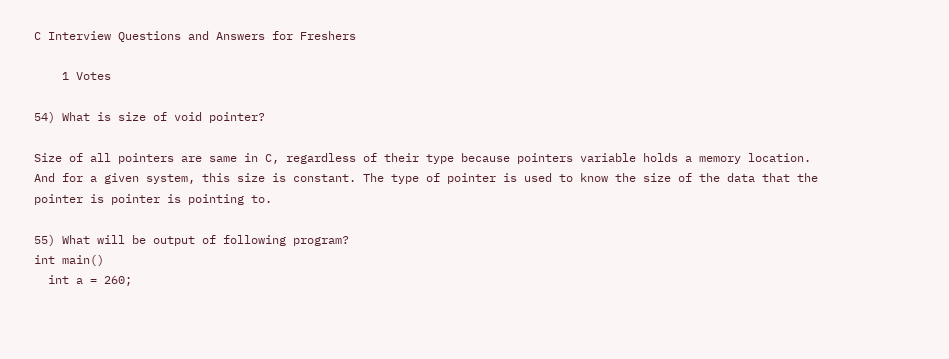C Interview Questions and Answers for Freshers

    1 Votes

54) What is size of void pointer?

Size of all pointers are same in C, regardless of their type because pointers variable holds a memory location. And for a given system, this size is constant. The type of pointer is used to know the size of the data that the pointer is pointer is pointing to.

55) What will be output of following program?
int main()
  int a = 260;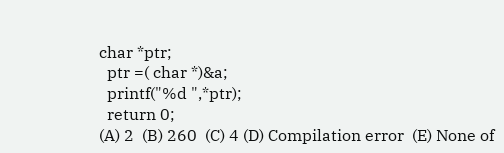char *ptr;
  ptr =( char *)&a;
  printf("%d ",*ptr);
  return 0;
(A) 2  (B) 260  (C) 4 (D) Compilation error  (E) None of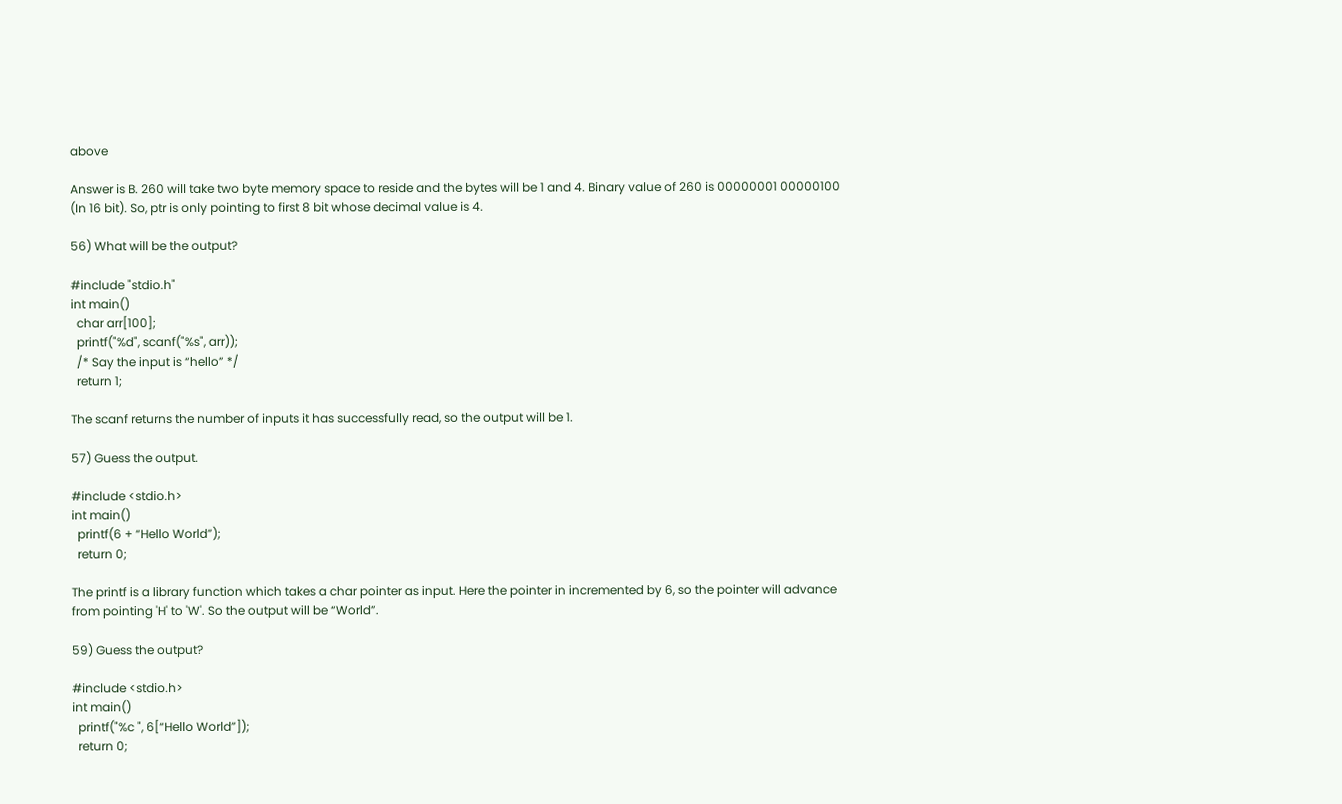above

Answer is B. 260 will take two byte memory space to reside and the bytes will be 1 and 4. Binary value of 260 is 00000001 00000100 (In 16 bit). So, ptr is only pointing to first 8 bit whose decimal value is 4.

56) What will be the output?

#include "stdio.h"
int main()
  char arr[100];
  printf("%d", scanf("%s", arr));
  /* Say the input is “hello” */
  return 1;

The scanf returns the number of inputs it has successfully read, so the output will be 1.

57) Guess the output.

#include <stdio.h>
int main()
  printf(6 + “Hello World”);
  return 0;

The printf is a library function which takes a char pointer as input. Here the pointer in incremented by 6, so the pointer will advance from pointing 'H' to 'W'. So the output will be “World”.

59) Guess the output?

#include <stdio.h>
int main()
  printf("%c ", 6[“Hello World”]);
  return 0;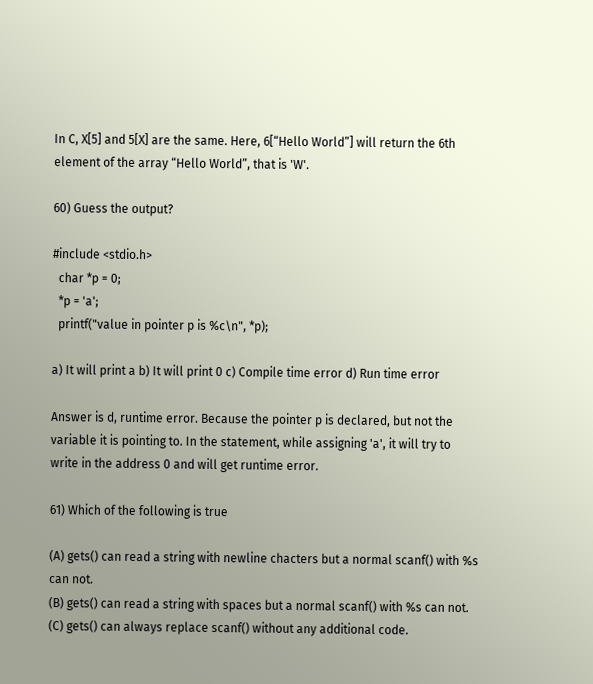In C, X[5] and 5[X] are the same. Here, 6[“Hello World”] will return the 6th element of the array “Hello World”, that is 'W'.

60) Guess the output?

#include <stdio.h>
  char *p = 0;
  *p = 'a';
  printf("value in pointer p is %c\n", *p);

a) It will print a b) It will print 0 c) Compile time error d) Run time error

Answer is d, runtime error. Because the pointer p is declared, but not the variable it is pointing to. In the statement, while assigning 'a', it will try to write in the address 0 and will get runtime error.

61) Which of the following is true

(A) gets() can read a string with newline chacters but a normal scanf() with %s can not.
(B) gets() can read a string with spaces but a normal scanf() with %s can not.
(C) gets() can always replace scanf() without any additional code.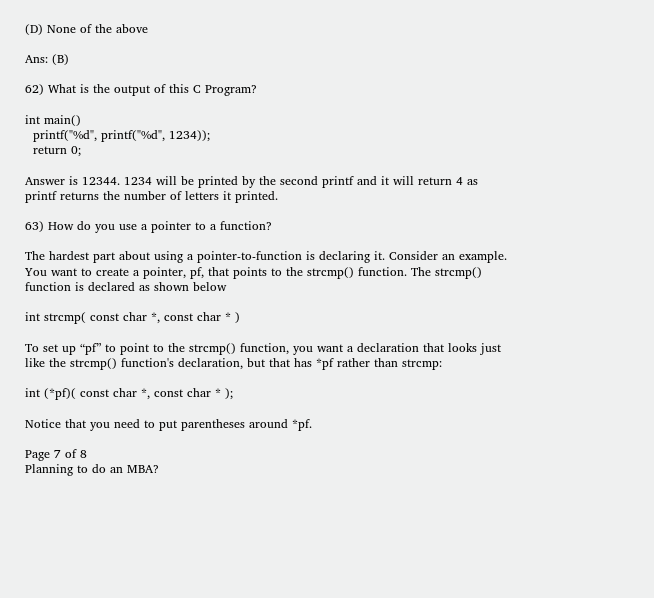(D) None of the above

Ans: (B)

62) What is the output of this C Program?

int main()
  printf("%d", printf("%d", 1234));
  return 0;

Answer is 12344. 1234 will be printed by the second printf and it will return 4 as printf returns the number of letters it printed.

63) How do you use a pointer to a function?

The hardest part about using a pointer-to-function is declaring it. Consider an example. You want to create a pointer, pf, that points to the strcmp() function. The strcmp() function is declared as shown below

int strcmp( const char *, const char * )

To set up “pf” to point to the strcmp() function, you want a declaration that looks just like the strcmp() function's declaration, but that has *pf rather than strcmp:

int (*pf)( const char *, const char * );

Notice that you need to put parentheses around *pf.

Page 7 of 8
Planning to do an MBA?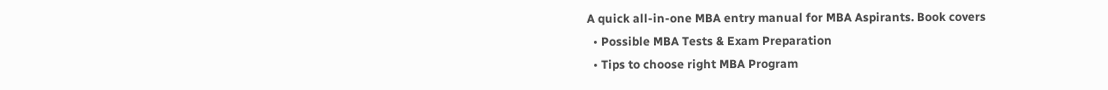A quick all-in-one MBA entry manual for MBA Aspirants. Book covers
  • Possible MBA Tests & Exam Preparation
  • Tips to choose right MBA Program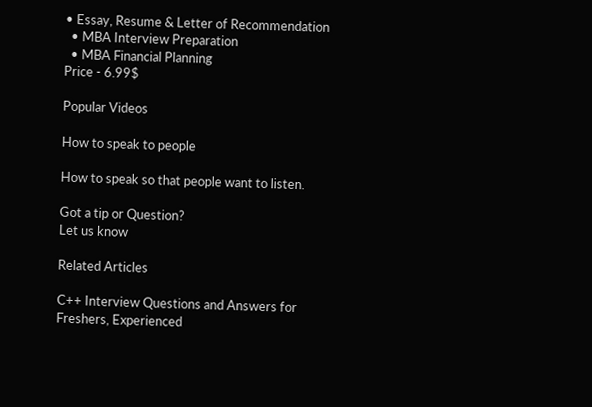• Essay, Resume & Letter of Recommendation
  • MBA Interview Preparation
  • MBA Financial Planning
Price - 6.99$

Popular Videos

How to speak to people

How to speak so that people want to listen.

Got a tip or Question?
Let us know

Related Articles

C++ Interview Questions and Answers for Freshers, Experienced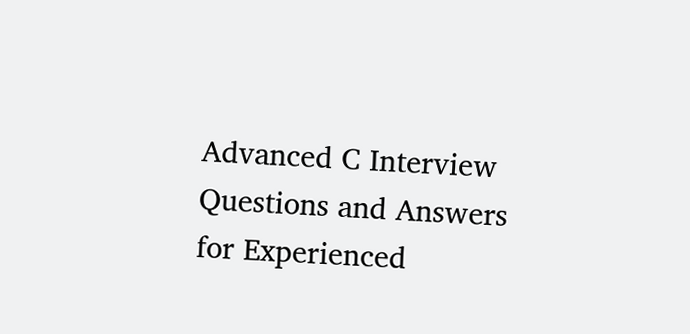Advanced C Interview Questions and Answers for Experienced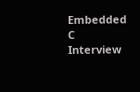Embedded C Interview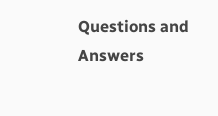Questions and Answers